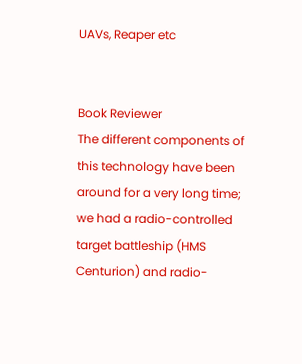UAVs, Reaper etc


Book Reviewer
The different components of this technology have been around for a very long time; we had a radio-controlled target battleship (HMS Centurion) and radio-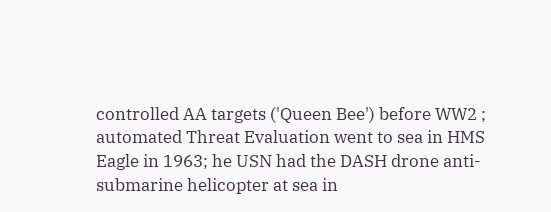controlled AA targets ('Queen Bee') before WW2 ; automated Threat Evaluation went to sea in HMS Eagle in 1963; he USN had the DASH drone anti-submarine helicopter at sea in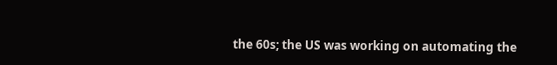the 60s; the US was working on automating the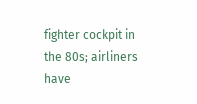fighter cockpit in the 80s; airliners have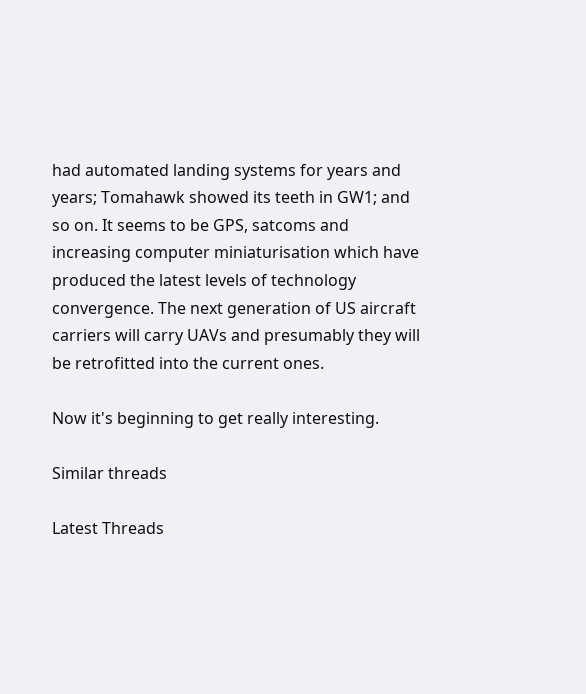had automated landing systems for years and years; Tomahawk showed its teeth in GW1; and so on. It seems to be GPS, satcoms and increasing computer miniaturisation which have produced the latest levels of technology convergence. The next generation of US aircraft carriers will carry UAVs and presumably they will be retrofitted into the current ones.

Now it's beginning to get really interesting.

Similar threads

Latest Threads